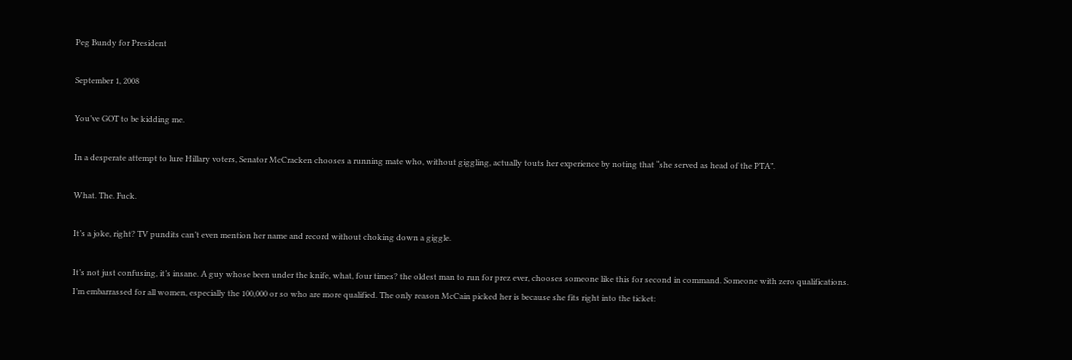Peg Bundy for President

September 1, 2008

You’ve GOT to be kidding me.

In a desperate attempt to lure Hillary voters, Senator McCracken chooses a running mate who, without giggling, actually touts her experience by noting that “she served as head of the PTA”.

What. The. Fuck.

It’s a joke, right? TV pundits can’t even mention her name and record without choking down a giggle.

It’s not just confusing, it’s insane. A guy whose been under the knife, what, four times? the oldest man to run for prez ever, chooses someone like this for second in command. Someone with zero qualifications.
I’m embarrassed for all women, especially the 100,000 or so who are more qualified. The only reason McCain picked her is because she fits right into the ticket: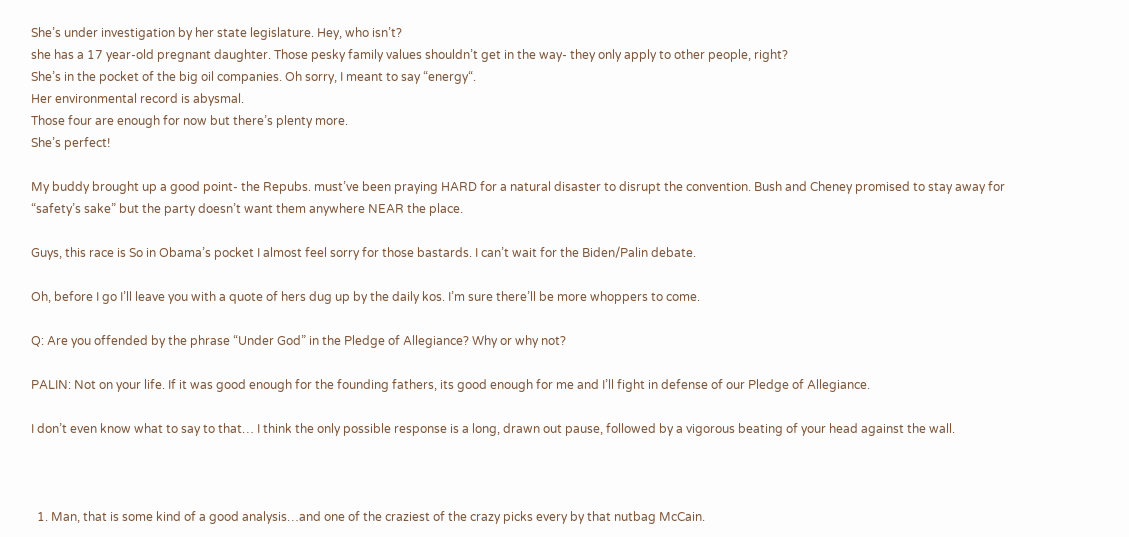She’s under investigation by her state legislature. Hey, who isn’t?
she has a 17 year-old pregnant daughter. Those pesky family values shouldn’t get in the way- they only apply to other people, right?
She’s in the pocket of the big oil companies. Oh sorry, I meant to say “energy“.
Her environmental record is abysmal.
Those four are enough for now but there’s plenty more.
She’s perfect!

My buddy brought up a good point- the Repubs. must’ve been praying HARD for a natural disaster to disrupt the convention. Bush and Cheney promised to stay away for “safety’s sake” but the party doesn’t want them anywhere NEAR the place.

Guys, this race is So in Obama’s pocket I almost feel sorry for those bastards. I can’t wait for the Biden/Palin debate.

Oh, before I go I’ll leave you with a quote of hers dug up by the daily kos. I’m sure there’ll be more whoppers to come.

Q: Are you offended by the phrase “Under God” in the Pledge of Allegiance? Why or why not?

PALIN: Not on your life. If it was good enough for the founding fathers, its good enough for me and I’ll fight in defense of our Pledge of Allegiance.

I don’t even know what to say to that… I think the only possible response is a long, drawn out pause, followed by a vigorous beating of your head against the wall.



  1. Man, that is some kind of a good analysis…and one of the craziest of the crazy picks every by that nutbag McCain.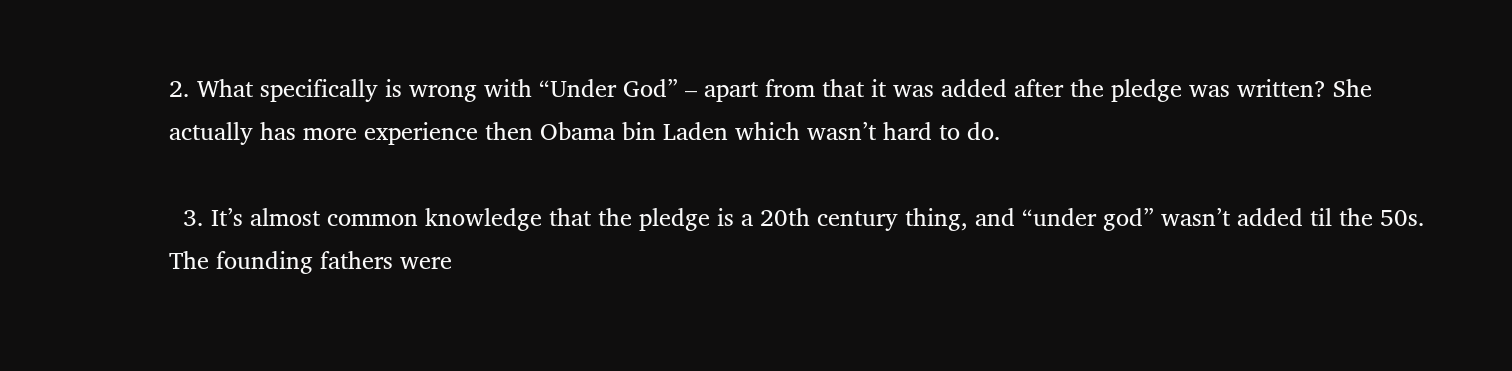2. What specifically is wrong with “Under God” – apart from that it was added after the pledge was written? She actually has more experience then Obama bin Laden which wasn’t hard to do.

  3. It’s almost common knowledge that the pledge is a 20th century thing, and “under god” wasn’t added til the 50s. The founding fathers were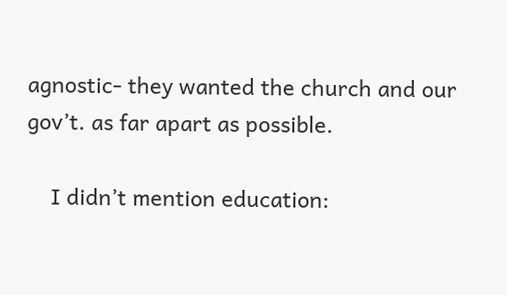agnostic- they wanted the church and our gov’t. as far apart as possible.

    I didn’t mention education: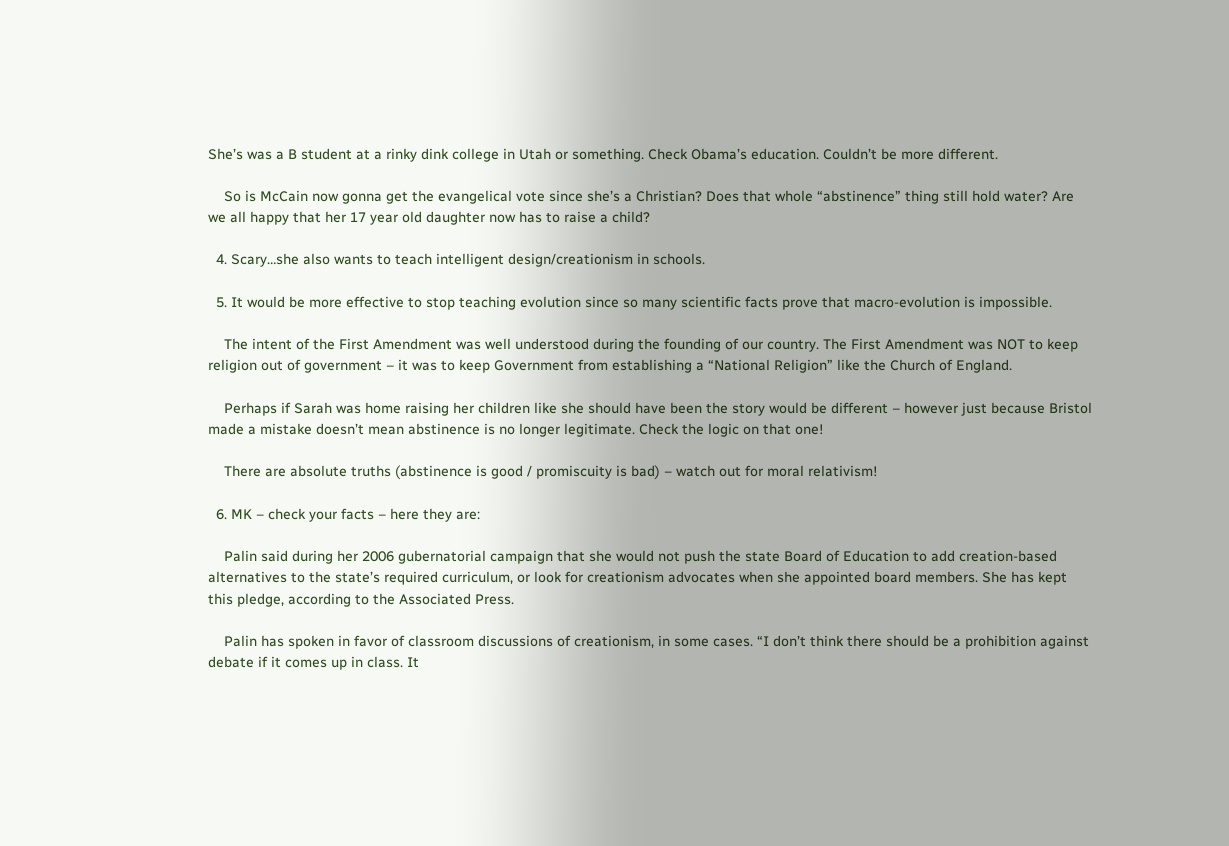She’s was a B student at a rinky dink college in Utah or something. Check Obama’s education. Couldn’t be more different.

    So is McCain now gonna get the evangelical vote since she’s a Christian? Does that whole “abstinence” thing still hold water? Are we all happy that her 17 year old daughter now has to raise a child?

  4. Scary…she also wants to teach intelligent design/creationism in schools.

  5. It would be more effective to stop teaching evolution since so many scientific facts prove that macro-evolution is impossible.

    The intent of the First Amendment was well understood during the founding of our country. The First Amendment was NOT to keep religion out of government – it was to keep Government from establishing a “National Religion” like the Church of England.

    Perhaps if Sarah was home raising her children like she should have been the story would be different – however just because Bristol made a mistake doesn’t mean abstinence is no longer legitimate. Check the logic on that one!

    There are absolute truths (abstinence is good / promiscuity is bad) – watch out for moral relativism!

  6. MK – check your facts – here they are:

    Palin said during her 2006 gubernatorial campaign that she would not push the state Board of Education to add creation-based alternatives to the state’s required curriculum, or look for creationism advocates when she appointed board members. She has kept this pledge, according to the Associated Press.

    Palin has spoken in favor of classroom discussions of creationism, in some cases. “I don’t think there should be a prohibition against debate if it comes up in class. It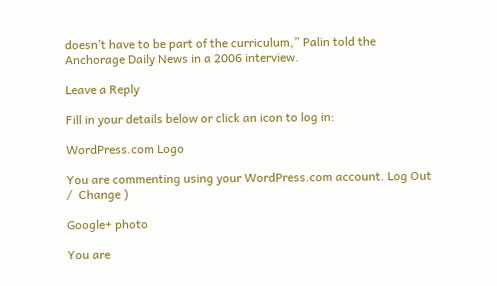doesn’t have to be part of the curriculum,” Palin told the Anchorage Daily News in a 2006 interview.

Leave a Reply

Fill in your details below or click an icon to log in:

WordPress.com Logo

You are commenting using your WordPress.com account. Log Out /  Change )

Google+ photo

You are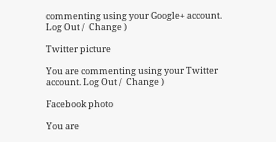commenting using your Google+ account. Log Out /  Change )

Twitter picture

You are commenting using your Twitter account. Log Out /  Change )

Facebook photo

You are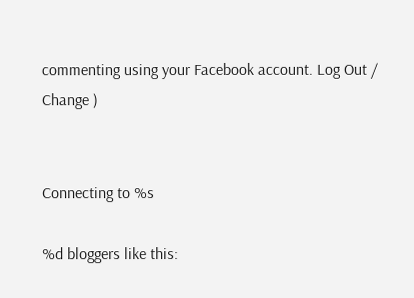commenting using your Facebook account. Log Out /  Change )


Connecting to %s

%d bloggers like this: